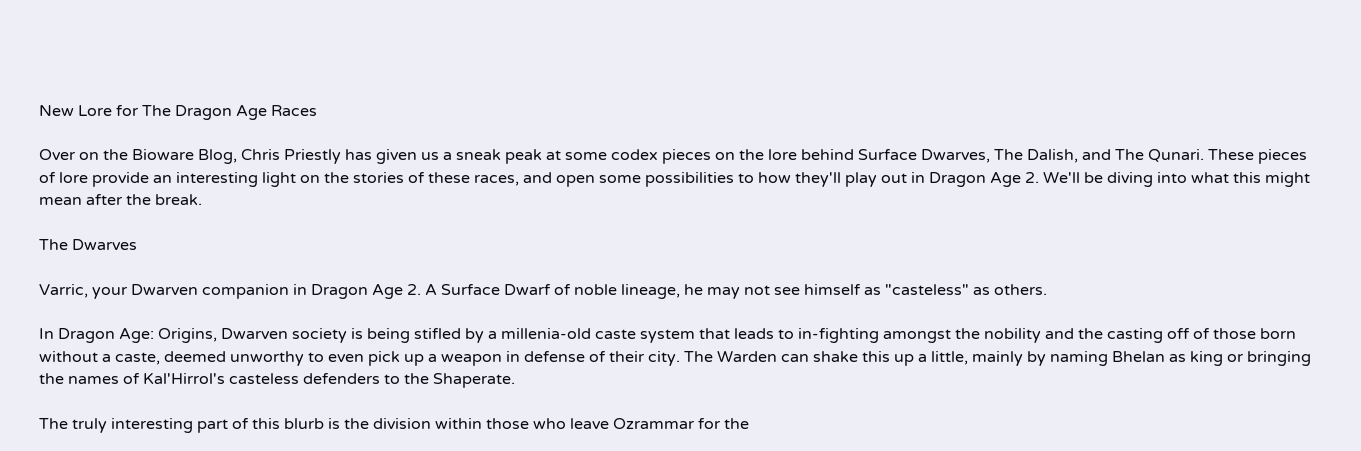New Lore for The Dragon Age Races

Over on the Bioware Blog, Chris Priestly has given us a sneak peak at some codex pieces on the lore behind Surface Dwarves, The Dalish, and The Qunari. These pieces of lore provide an interesting light on the stories of these races, and open some possibilities to how they'll play out in Dragon Age 2. We'll be diving into what this might mean after the break.

The Dwarves

Varric, your Dwarven companion in Dragon Age 2. A Surface Dwarf of noble lineage, he may not see himself as "casteless" as others.

In Dragon Age: Origins, Dwarven society is being stifled by a millenia-old caste system that leads to in-fighting amongst the nobility and the casting off of those born without a caste, deemed unworthy to even pick up a weapon in defense of their city. The Warden can shake this up a little, mainly by naming Bhelan as king or bringing the names of Kal'Hirrol's casteless defenders to the Shaperate.

The truly interesting part of this blurb is the division within those who leave Ozrammar for the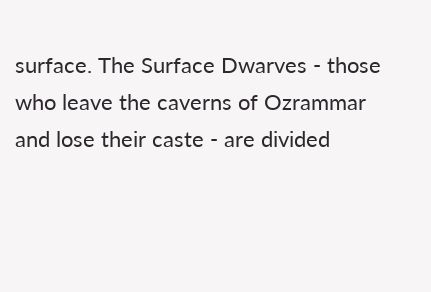surface. The Surface Dwarves - those who leave the caverns of Ozrammar and lose their caste - are divided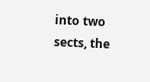into two sects, the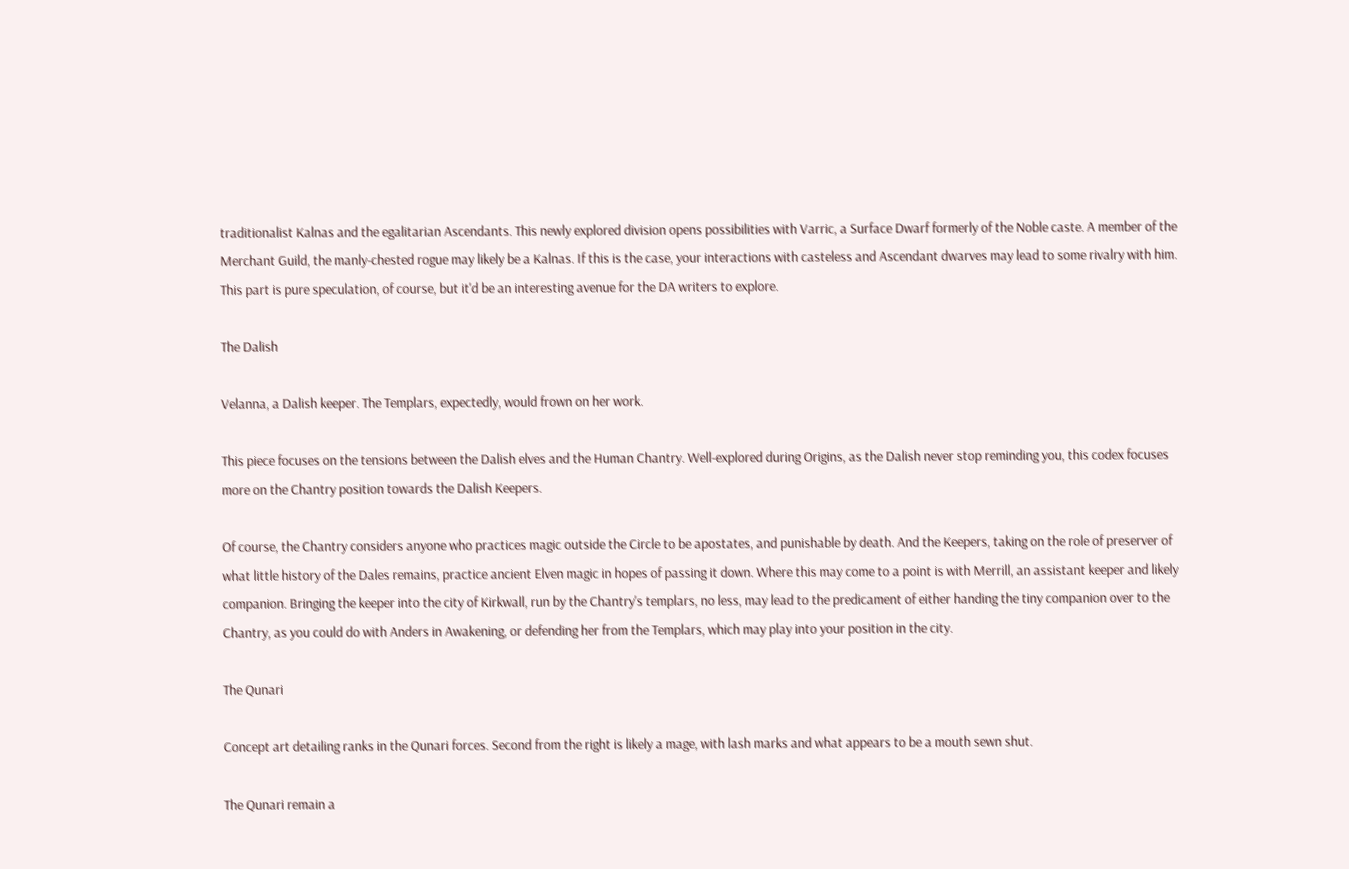traditionalist Kalnas and the egalitarian Ascendants. This newly explored division opens possibilities with Varric, a Surface Dwarf formerly of the Noble caste. A member of the Merchant Guild, the manly-chested rogue may likely be a Kalnas. If this is the case, your interactions with casteless and Ascendant dwarves may lead to some rivalry with him. This part is pure speculation, of course, but it'd be an interesting avenue for the DA writers to explore.

The Dalish

Velanna, a Dalish keeper. The Templars, expectedly, would frown on her work.

This piece focuses on the tensions between the Dalish elves and the Human Chantry. Well-explored during Origins, as the Dalish never stop reminding you, this codex focuses more on the Chantry position towards the Dalish Keepers.

Of course, the Chantry considers anyone who practices magic outside the Circle to be apostates, and punishable by death. And the Keepers, taking on the role of preserver of what little history of the Dales remains, practice ancient Elven magic in hopes of passing it down. Where this may come to a point is with Merrill, an assistant keeper and likely companion. Bringing the keeper into the city of Kirkwall, run by the Chantry's templars, no less, may lead to the predicament of either handing the tiny companion over to the Chantry, as you could do with Anders in Awakening, or defending her from the Templars, which may play into your position in the city.

The Qunari

Concept art detailing ranks in the Qunari forces. Second from the right is likely a mage, with lash marks and what appears to be a mouth sewn shut.

The Qunari remain a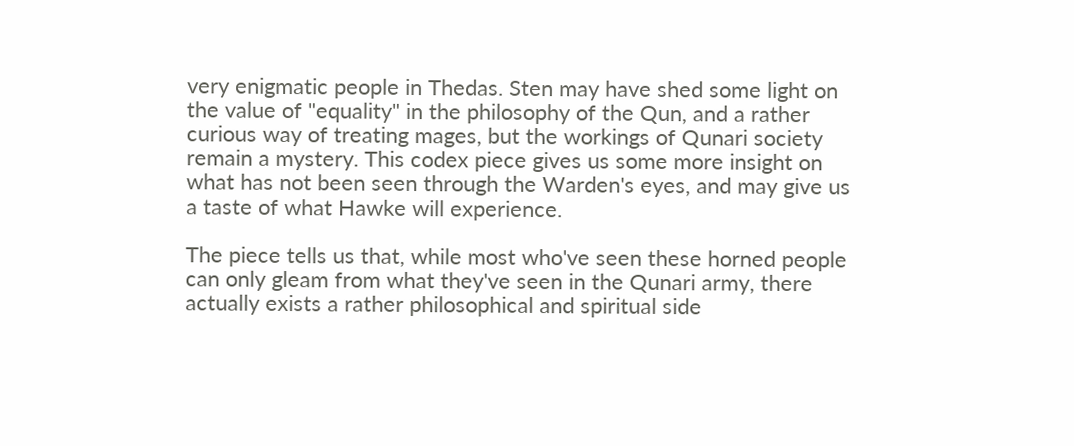very enigmatic people in Thedas. Sten may have shed some light on the value of "equality" in the philosophy of the Qun, and a rather curious way of treating mages, but the workings of Qunari society remain a mystery. This codex piece gives us some more insight on what has not been seen through the Warden's eyes, and may give us a taste of what Hawke will experience.

The piece tells us that, while most who've seen these horned people can only gleam from what they've seen in the Qunari army, there actually exists a rather philosophical and spiritual side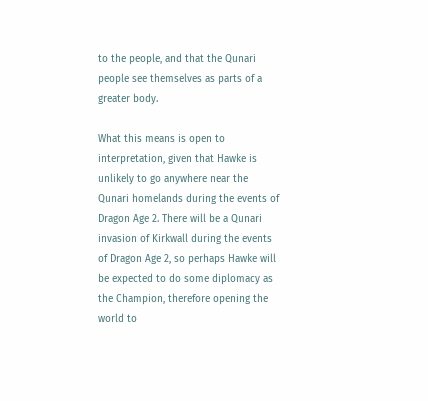to the people, and that the Qunari people see themselves as parts of a greater body.

What this means is open to interpretation, given that Hawke is unlikely to go anywhere near the Qunari homelands during the events of Dragon Age 2. There will be a Qunari invasion of Kirkwall during the events of Dragon Age 2, so perhaps Hawke will be expected to do some diplomacy as the Champion, therefore opening the world to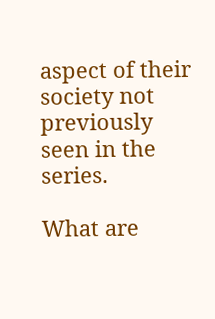aspect of their society not previously seen in the series.

What are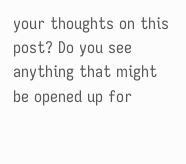your thoughts on this post? Do you see anything that might be opened up for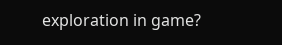exploration in game?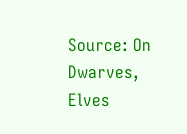Source: On Dwarves, Elves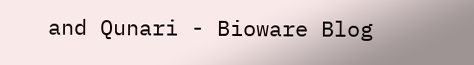and Qunari - Bioware Blog